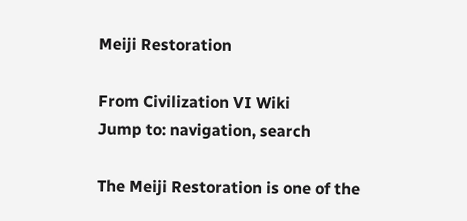Meiji Restoration

From Civilization VI Wiki
Jump to: navigation, search

The Meiji Restoration is one of the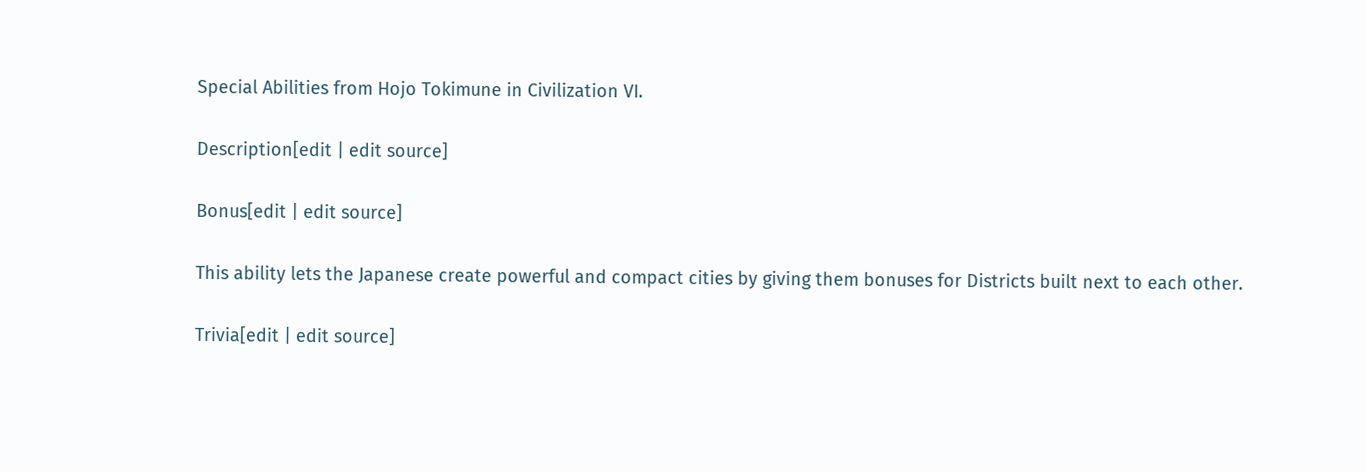Special Abilities from Hojo Tokimune in Civilization VI.

Description[edit | edit source]

Bonus[edit | edit source]

This ability lets the Japanese create powerful and compact cities by giving them bonuses for Districts built next to each other.

Trivia[edit | edit source]